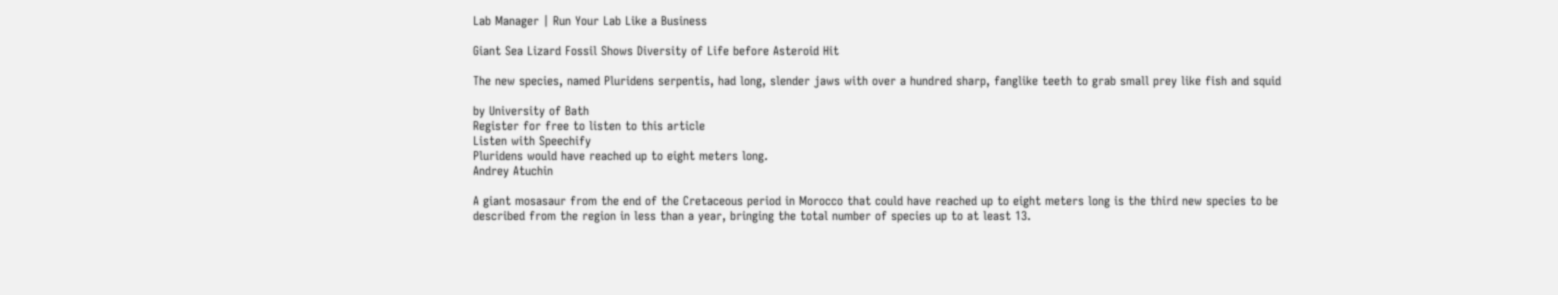Lab Manager | Run Your Lab Like a Business

Giant Sea Lizard Fossil Shows Diversity of Life before Asteroid Hit

The new species, named Pluridens serpentis, had long, slender jaws with over a hundred sharp, fanglike teeth to grab small prey like fish and squid

by University of Bath
Register for free to listen to this article
Listen with Speechify
Pluridens would have reached up to eight meters long.
Andrey Atuchin

A giant mosasaur from the end of the Cretaceous period in Morocco that could have reached up to eight meters long is the third new species to be described from the region in less than a year, bringing the total number of species up to at least 13.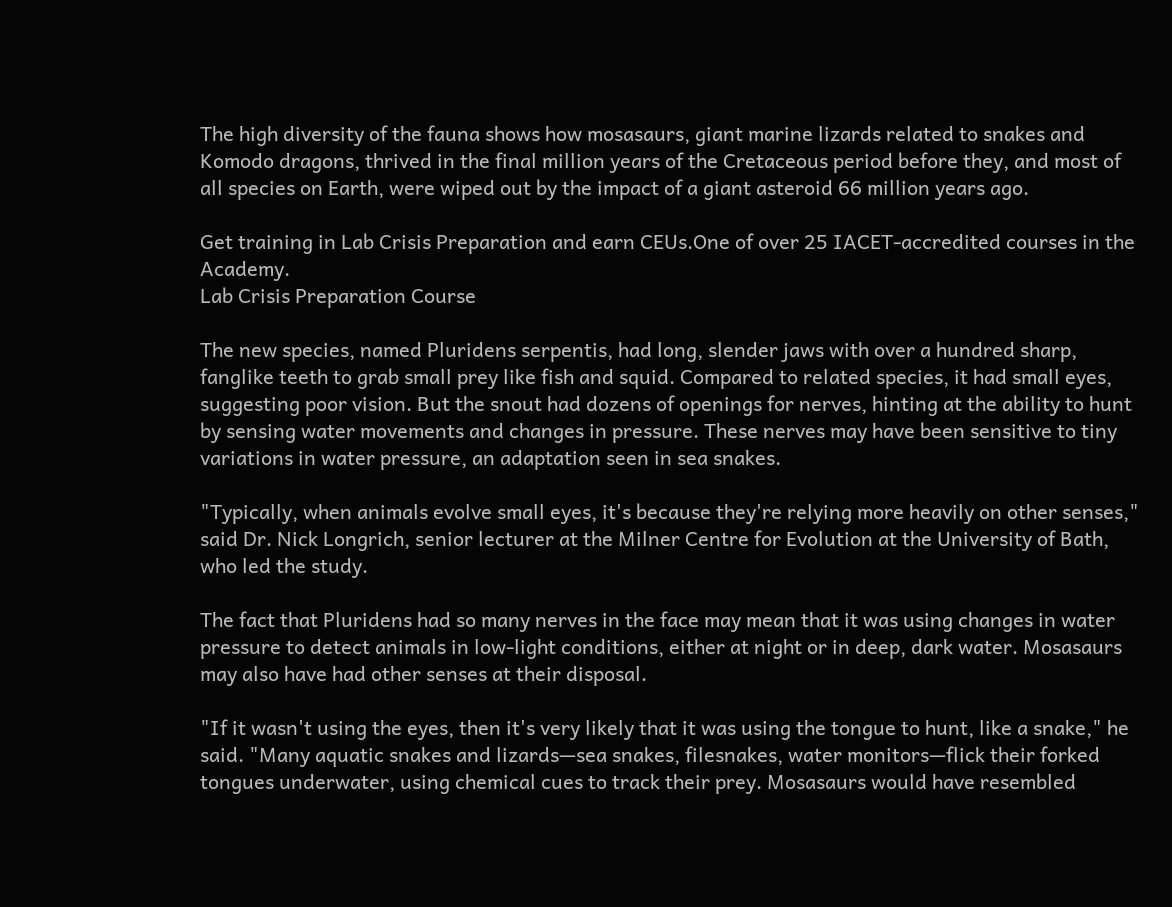The high diversity of the fauna shows how mosasaurs, giant marine lizards related to snakes and Komodo dragons, thrived in the final million years of the Cretaceous period before they, and most of all species on Earth, were wiped out by the impact of a giant asteroid 66 million years ago.

Get training in Lab Crisis Preparation and earn CEUs.One of over 25 IACET-accredited courses in the Academy.
Lab Crisis Preparation Course

The new species, named Pluridens serpentis, had long, slender jaws with over a hundred sharp, fanglike teeth to grab small prey like fish and squid. Compared to related species, it had small eyes, suggesting poor vision. But the snout had dozens of openings for nerves, hinting at the ability to hunt by sensing water movements and changes in pressure. These nerves may have been sensitive to tiny variations in water pressure, an adaptation seen in sea snakes.

"Typically, when animals evolve small eyes, it's because they're relying more heavily on other senses," said Dr. Nick Longrich, senior lecturer at the Milner Centre for Evolution at the University of Bath, who led the study.

The fact that Pluridens had so many nerves in the face may mean that it was using changes in water pressure to detect animals in low-light conditions, either at night or in deep, dark water. Mosasaurs may also have had other senses at their disposal.

"If it wasn't using the eyes, then it's very likely that it was using the tongue to hunt, like a snake," he said. "Many aquatic snakes and lizards—sea snakes, filesnakes, water monitors—flick their forked tongues underwater, using chemical cues to track their prey. Mosasaurs would have resembled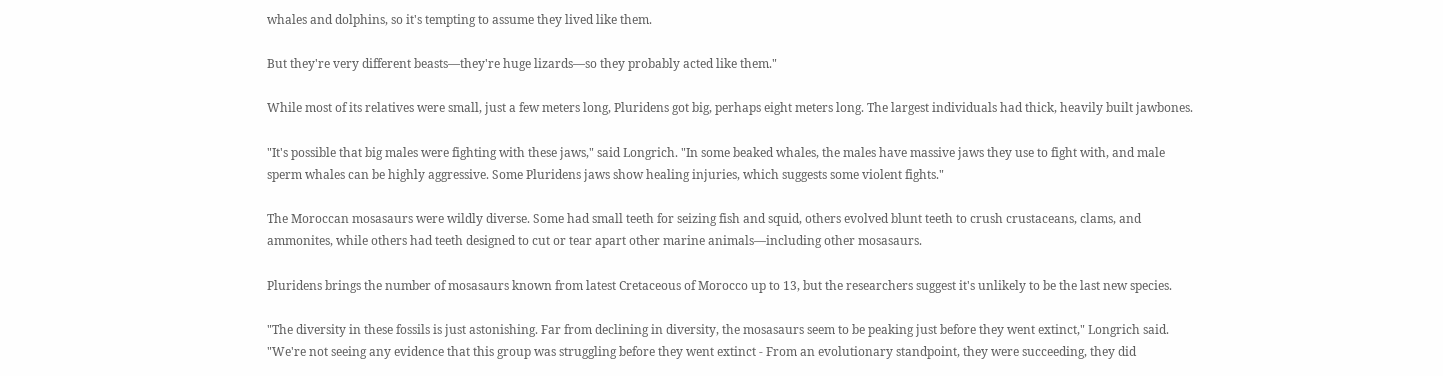whales and dolphins, so it's tempting to assume they lived like them.

But they're very different beasts—they're huge lizards—so they probably acted like them."

While most of its relatives were small, just a few meters long, Pluridens got big, perhaps eight meters long. The largest individuals had thick, heavily built jawbones.

"It's possible that big males were fighting with these jaws," said Longrich. "In some beaked whales, the males have massive jaws they use to fight with, and male sperm whales can be highly aggressive. Some Pluridens jaws show healing injuries, which suggests some violent fights."

The Moroccan mosasaurs were wildly diverse. Some had small teeth for seizing fish and squid, others evolved blunt teeth to crush crustaceans, clams, and ammonites, while others had teeth designed to cut or tear apart other marine animals—including other mosasaurs.

Pluridens brings the number of mosasaurs known from latest Cretaceous of Morocco up to 13, but the researchers suggest it's unlikely to be the last new species.

"The diversity in these fossils is just astonishing. Far from declining in diversity, the mosasaurs seem to be peaking just before they went extinct," Longrich said. "We're not seeing any evidence that this group was struggling before they went extinct - From an evolutionary standpoint, they were succeeding, they did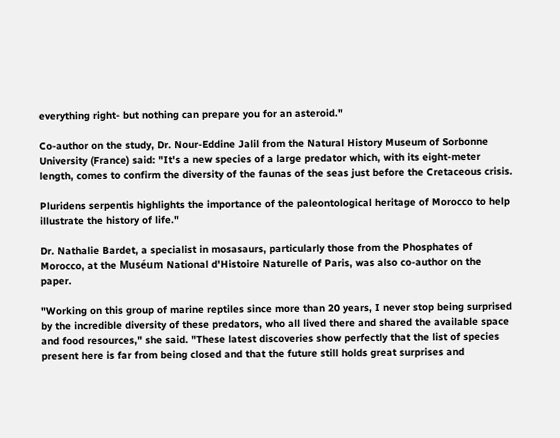everything right- but nothing can prepare you for an asteroid."

Co-author on the study, Dr. Nour-Eddine Jalil from the Natural History Museum of Sorbonne University (France) said: "It's a new species of a large predator which, with its eight-meter length, comes to confirm the diversity of the faunas of the seas just before the Cretaceous crisis.

Pluridens serpentis highlights the importance of the paleontological heritage of Morocco to help illustrate the history of life."

Dr. Nathalie Bardet, a specialist in mosasaurs, particularly those from the Phosphates of Morocco, at the Muséum National d'Histoire Naturelle of Paris, was also co-author on the paper.

"Working on this group of marine reptiles since more than 20 years, I never stop being surprised by the incredible diversity of these predators, who all lived there and shared the available space and food resources," she said. "These latest discoveries show perfectly that the list of species present here is far from being closed and that the future still holds great surprises and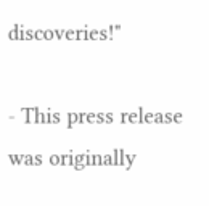discoveries!"

- This press release was originally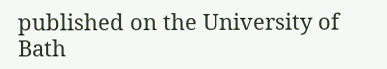published on the University of Bath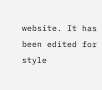website. It has been edited for style